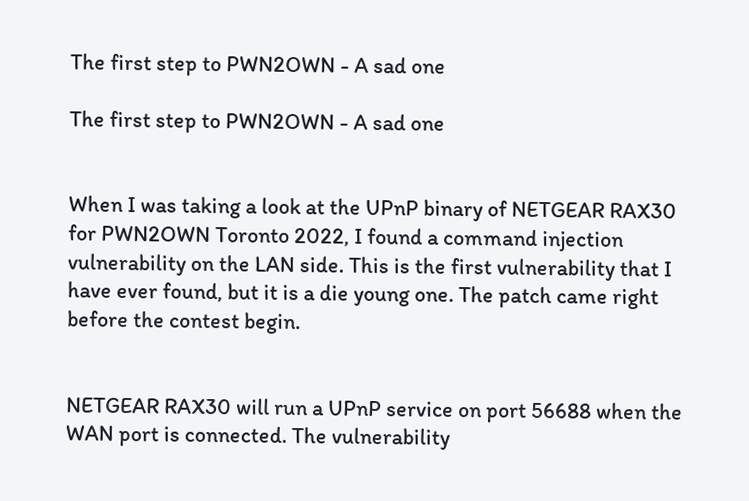The first step to PWN2OWN - A sad one

The first step to PWN2OWN - A sad one


When I was taking a look at the UPnP binary of NETGEAR RAX30 for PWN2OWN Toronto 2022, I found a command injection vulnerability on the LAN side. This is the first vulnerability that I have ever found, but it is a die young one. The patch came right before the contest begin.


NETGEAR RAX30 will run a UPnP service on port 56688 when the WAN port is connected. The vulnerability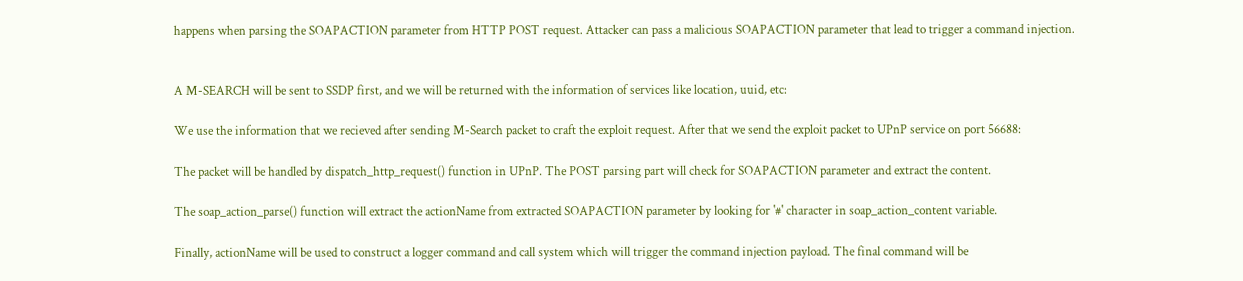happens when parsing the SOAPACTION parameter from HTTP POST request. Attacker can pass a malicious SOAPACTION parameter that lead to trigger a command injection.


A M-SEARCH will be sent to SSDP first, and we will be returned with the information of services like location, uuid, etc:

We use the information that we recieved after sending M-Search packet to craft the exploit request. After that we send the exploit packet to UPnP service on port 56688:

The packet will be handled by dispatch_http_request() function in UPnP. The POST parsing part will check for SOAPACTION parameter and extract the content.

The soap_action_parse() function will extract the actionName from extracted SOAPACTION parameter by looking for '#' character in soap_action_content variable.

Finally, actionName will be used to construct a logger command and call system which will trigger the command injection payload. The final command will be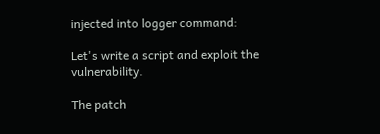injected into logger command:

Let's write a script and exploit the vulnerability.

The patch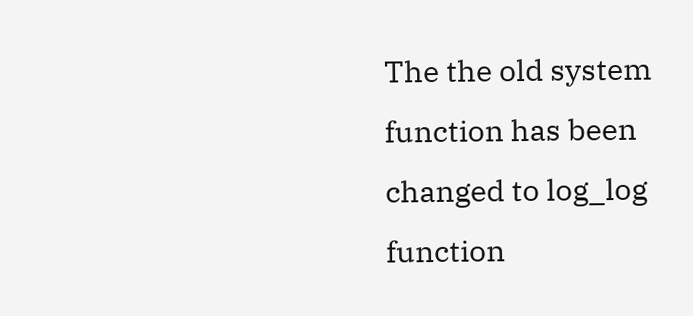The the old system function has been changed to log_log function